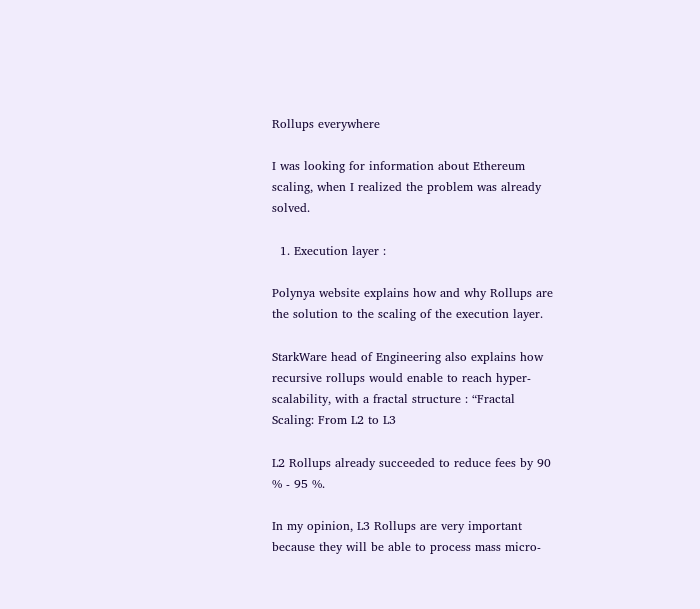Rollups everywhere

I was looking for information about Ethereum scaling, when I realized the problem was already solved.

  1. Execution layer :

Polynya website explains how and why Rollups are the solution to the scaling of the execution layer.

StarkWare head of Engineering also explains how recursive rollups would enable to reach hyper-scalability, with a fractal structure : “Fractal Scaling: From L2 to L3

L2 Rollups already succeeded to reduce fees by 90 % - 95 %.

In my opinion, L3 Rollups are very important because they will be able to process mass micro-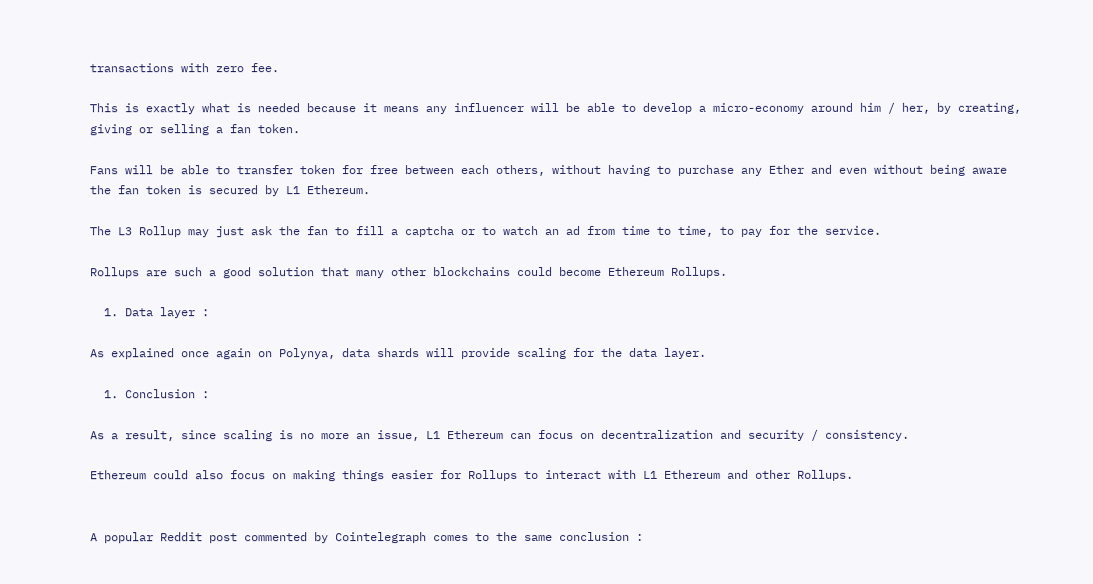transactions with zero fee.

This is exactly what is needed because it means any influencer will be able to develop a micro-economy around him / her, by creating, giving or selling a fan token.

Fans will be able to transfer token for free between each others, without having to purchase any Ether and even without being aware the fan token is secured by L1 Ethereum.

The L3 Rollup may just ask the fan to fill a captcha or to watch an ad from time to time, to pay for the service.

Rollups are such a good solution that many other blockchains could become Ethereum Rollups.

  1. Data layer :

As explained once again on Polynya, data shards will provide scaling for the data layer.

  1. Conclusion :

As a result, since scaling is no more an issue, L1 Ethereum can focus on decentralization and security / consistency.

Ethereum could also focus on making things easier for Rollups to interact with L1 Ethereum and other Rollups.


A popular Reddit post commented by Cointelegraph comes to the same conclusion :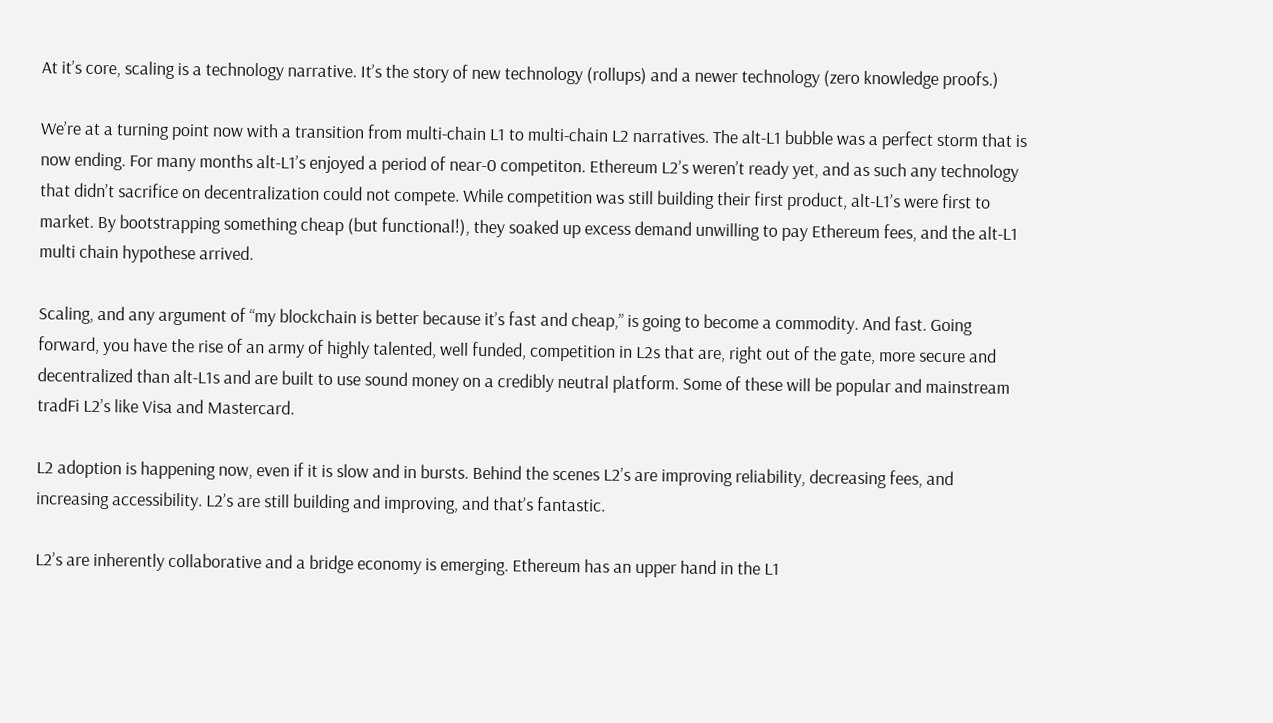At it’s core, scaling is a technology narrative. It’s the story of new technology (rollups) and a newer technology (zero knowledge proofs.)

We’re at a turning point now with a transition from multi-chain L1 to multi-chain L2 narratives. The alt-L1 bubble was a perfect storm that is now ending. For many months alt-L1’s enjoyed a period of near-0 competiton. Ethereum L2’s weren’t ready yet, and as such any technology that didn’t sacrifice on decentralization could not compete. While competition was still building their first product, alt-L1’s were first to market. By bootstrapping something cheap (but functional!), they soaked up excess demand unwilling to pay Ethereum fees, and the alt-L1 multi chain hypothese arrived.

Scaling, and any argument of “my blockchain is better because it’s fast and cheap,” is going to become a commodity. And fast. Going forward, you have the rise of an army of highly talented, well funded, competition in L2s that are, right out of the gate, more secure and decentralized than alt-L1s and are built to use sound money on a credibly neutral platform. Some of these will be popular and mainstream tradFi L2’s like Visa and Mastercard.

L2 adoption is happening now, even if it is slow and in bursts. Behind the scenes L2’s are improving reliability, decreasing fees, and increasing accessibility. L2’s are still building and improving, and that’s fantastic.

L2’s are inherently collaborative and a bridge economy is emerging. Ethereum has an upper hand in the L1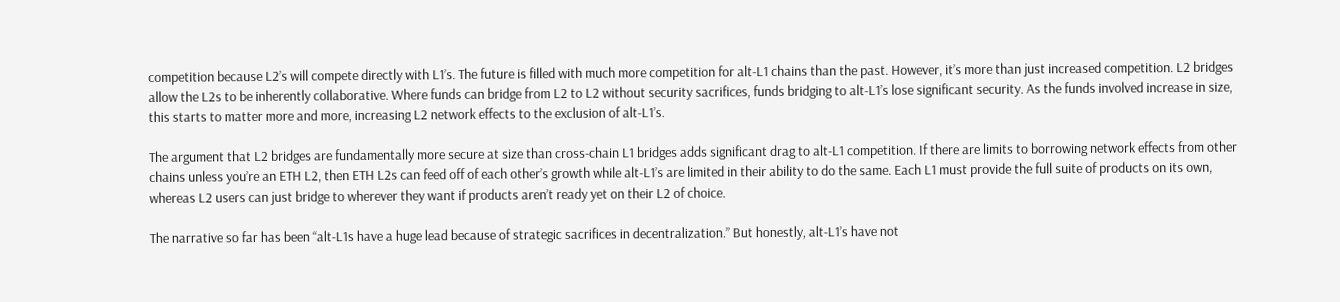competition because L2’s will compete directly with L1’s. The future is filled with much more competition for alt-L1 chains than the past. However, it’s more than just increased competition. L2 bridges allow the L2s to be inherently collaborative. Where funds can bridge from L2 to L2 without security sacrifices, funds bridging to alt-L1’s lose significant security. As the funds involved increase in size, this starts to matter more and more, increasing L2 network effects to the exclusion of alt-L1’s.

The argument that L2 bridges are fundamentally more secure at size than cross-chain L1 bridges adds significant drag to alt-L1 competition. If there are limits to borrowing network effects from other chains unless you’re an ETH L2, then ETH L2s can feed off of each other’s growth while alt-L1’s are limited in their ability to do the same. Each L1 must provide the full suite of products on its own, whereas L2 users can just bridge to wherever they want if products aren’t ready yet on their L2 of choice.

The narrative so far has been “alt-L1s have a huge lead because of strategic sacrifices in decentralization.” But honestly, alt-L1’s have not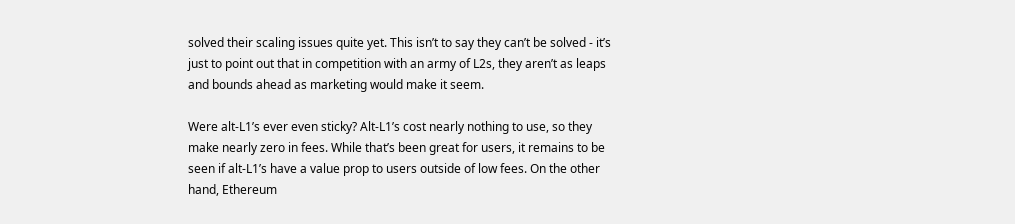solved their scaling issues quite yet. This isn’t to say they can’t be solved - it’s just to point out that in competition with an army of L2s, they aren’t as leaps and bounds ahead as marketing would make it seem.

Were alt-L1’s ever even sticky? Alt-L1’s cost nearly nothing to use, so they make nearly zero in fees. While that’s been great for users, it remains to be seen if alt-L1’s have a value prop to users outside of low fees. On the other hand, Ethereum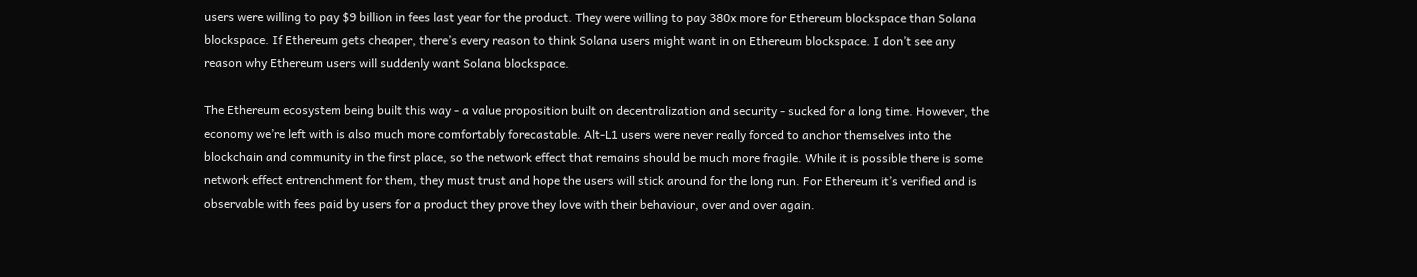users were willing to pay $9 billion in fees last year for the product. They were willing to pay 380x more for Ethereum blockspace than Solana blockspace. If Ethereum gets cheaper, there’s every reason to think Solana users might want in on Ethereum blockspace. I don’t see any reason why Ethereum users will suddenly want Solana blockspace.

The Ethereum ecosystem being built this way - a value proposition built on decentralization and security - sucked for a long time. However, the economy we’re left with is also much more comfortably forecastable. Alt-L1 users were never really forced to anchor themselves into the blockchain and community in the first place, so the network effect that remains should be much more fragile. While it is possible there is some network effect entrenchment for them, they must trust and hope the users will stick around for the long run. For Ethereum it’s verified and is observable with fees paid by users for a product they prove they love with their behaviour, over and over again.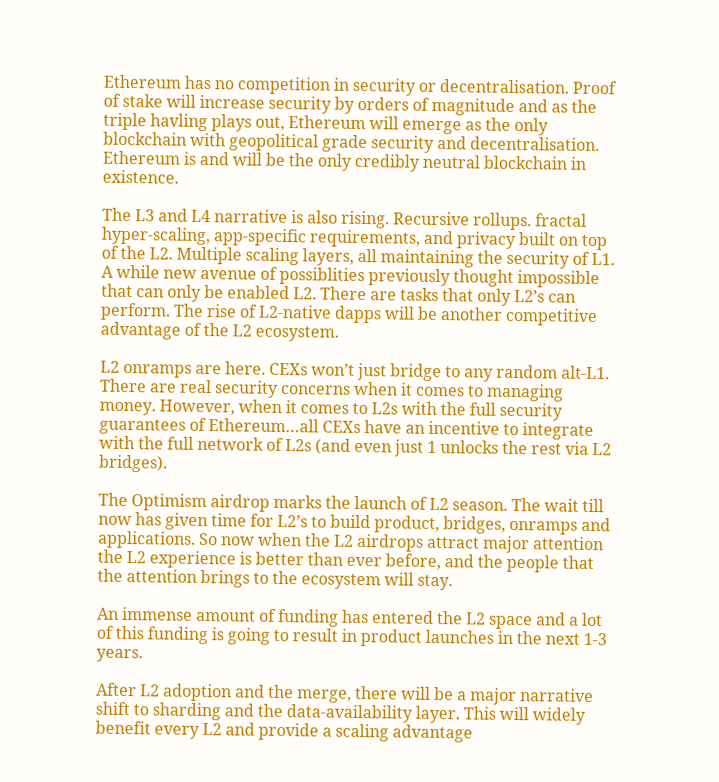Ethereum has no competition in security or decentralisation. Proof of stake will increase security by orders of magnitude and as the triple havling plays out, Ethereum will emerge as the only blockchain with geopolitical grade security and decentralisation. Ethereum is and will be the only credibly neutral blockchain in existence.

The L3 and L4 narrative is also rising. Recursive rollups. fractal hyper-scaling, app-specific requirements, and privacy built on top of the L2. Multiple scaling layers, all maintaining the security of L1. A while new avenue of possiblities previously thought impossible that can only be enabled L2. There are tasks that only L2’s can perform. The rise of L2-native dapps will be another competitive advantage of the L2 ecosystem.

L2 onramps are here. CEXs won’t just bridge to any random alt-L1. There are real security concerns when it comes to managing money. However, when it comes to L2s with the full security guarantees of Ethereum…all CEXs have an incentive to integrate with the full network of L2s (and even just 1 unlocks the rest via L2 bridges).

The Optimism airdrop marks the launch of L2 season. The wait till now has given time for L2’s to build product, bridges, onramps and applications. So now when the L2 airdrops attract major attention the L2 experience is better than ever before, and the people that the attention brings to the ecosystem will stay.

An immense amount of funding has entered the L2 space and a lot of this funding is going to result in product launches in the next 1-3 years.

After L2 adoption and the merge, there will be a major narrative shift to sharding and the data-availability layer. This will widely benefit every L2 and provide a scaling advantage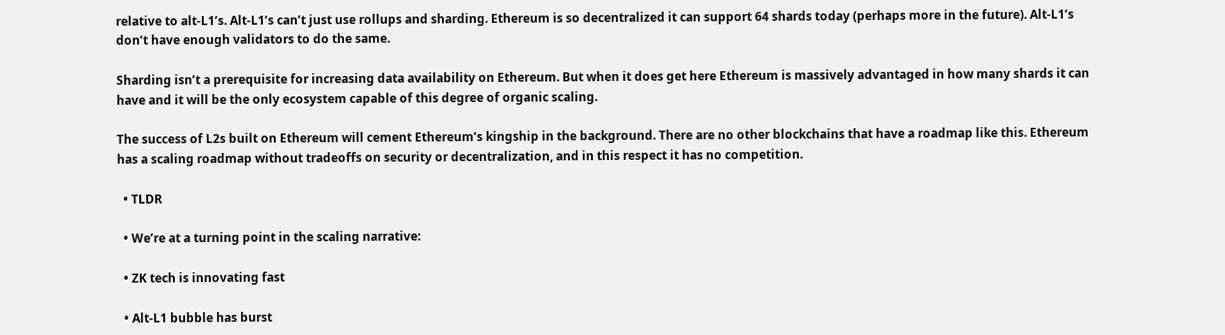relative to alt-L1’s. Alt-L1’s can’t just use rollups and sharding. Ethereum is so decentralized it can support 64 shards today (perhaps more in the future). Alt-L1’s don’t have enough validators to do the same.

Sharding isn’t a prerequisite for increasing data availability on Ethereum. But when it does get here Ethereum is massively advantaged in how many shards it can have and it will be the only ecosystem capable of this degree of organic scaling.

The success of L2s built on Ethereum will cement Ethereum’s kingship in the background. There are no other blockchains that have a roadmap like this. Ethereum has a scaling roadmap without tradeoffs on security or decentralization, and in this respect it has no competition.

  • TLDR

  • We’re at a turning point in the scaling narrative:

  • ZK tech is innovating fast

  • Alt-L1 bubble has burst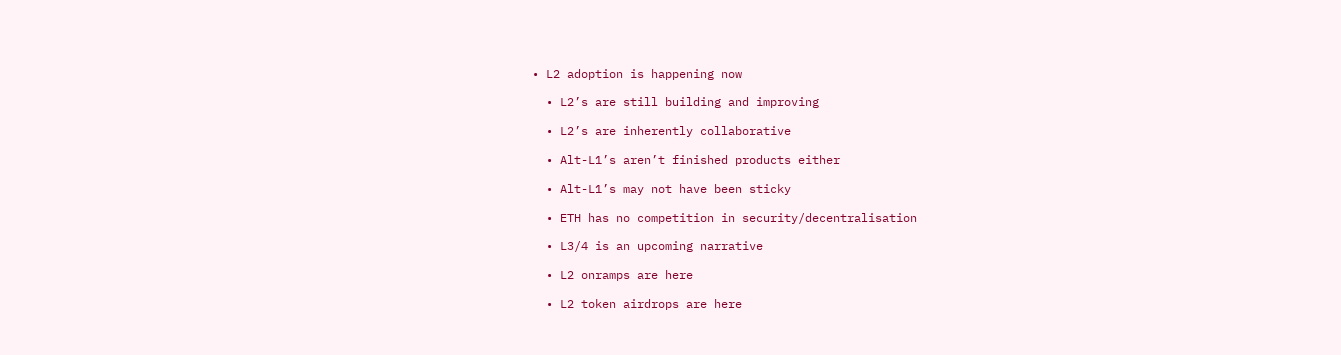• L2 adoption is happening now

  • L2’s are still building and improving

  • L2’s are inherently collaborative

  • Alt-L1’s aren’t finished products either

  • Alt-L1’s may not have been sticky

  • ETH has no competition in security/decentralisation

  • L3/4 is an upcoming narrative

  • L2 onramps are here

  • L2 token airdrops are here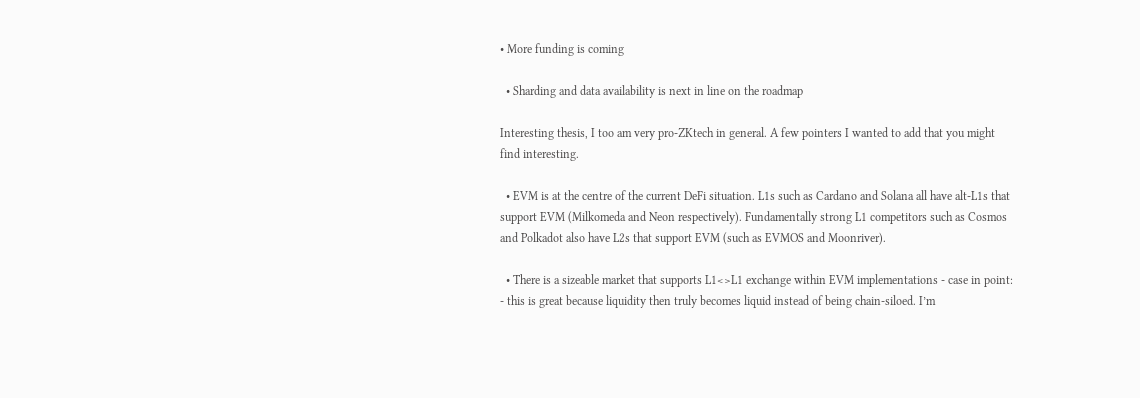• More funding is coming

  • Sharding and data availability is next in line on the roadmap

Interesting thesis, I too am very pro-ZKtech in general. A few pointers I wanted to add that you might find interesting.

  • EVM is at the centre of the current DeFi situation. L1s such as Cardano and Solana all have alt-L1s that support EVM (Milkomeda and Neon respectively). Fundamentally strong L1 competitors such as Cosmos and Polkadot also have L2s that support EVM (such as EVMOS and Moonriver).

  • There is a sizeable market that supports L1<>L1 exchange within EVM implementations - case in point: - this is great because liquidity then truly becomes liquid instead of being chain-siloed. I’m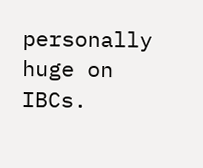personally huge on IBCs.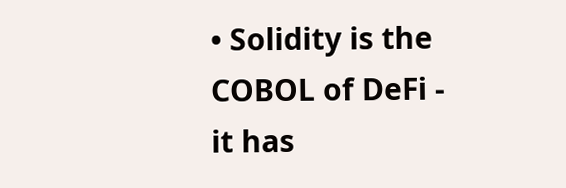• Solidity is the COBOL of DeFi - it has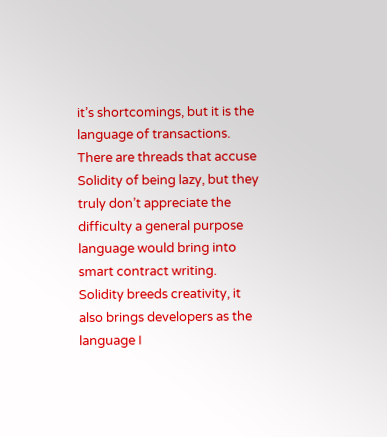it’s shortcomings, but it is the language of transactions. There are threads that accuse Solidity of being lazy, but they truly don’t appreciate the difficulty a general purpose language would bring into smart contract writing. Solidity breeds creativity, it also brings developers as the language I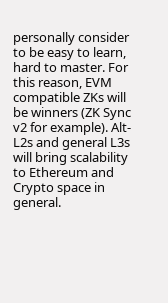personally consider to be easy to learn, hard to master. For this reason, EVM compatible ZKs will be winners (ZK Sync v2 for example). Alt-L2s and general L3s will bring scalability to Ethereum and Crypto space in general.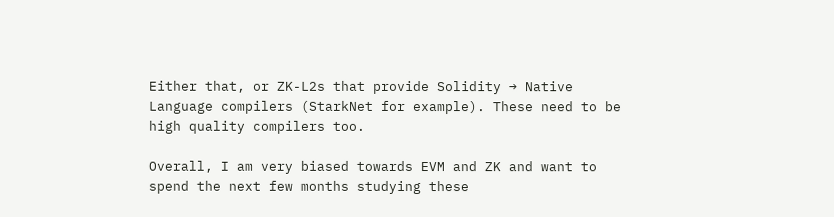Either that, or ZK-L2s that provide Solidity → Native Language compilers (StarkNet for example). These need to be high quality compilers too.

Overall, I am very biased towards EVM and ZK and want to spend the next few months studying these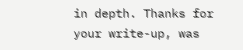in depth. Thanks for your write-up, was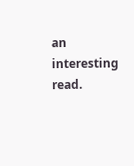an interesting read.